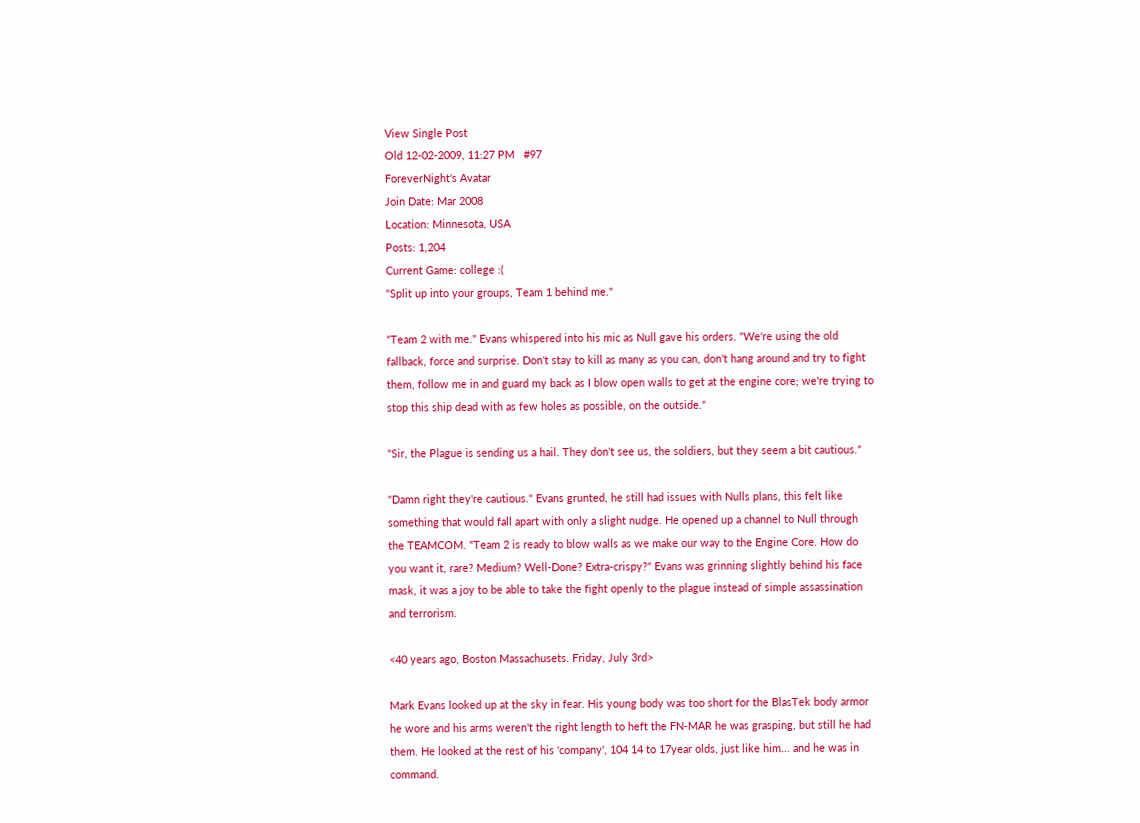View Single Post
Old 12-02-2009, 11:27 PM   #97
ForeverNight's Avatar
Join Date: Mar 2008
Location: Minnesota, USA
Posts: 1,204
Current Game: college :(
"Split up into your groups, Team 1 behind me."

"Team 2 with me." Evans whispered into his mic as Null gave his orders. "We're using the old fallback, force and surprise. Don't stay to kill as many as you can, don't hang around and try to fight them, follow me in and guard my back as I blow open walls to get at the engine core; we're trying to stop this ship dead with as few holes as possible, on the outside."

"Sir, the Plague is sending us a hail. They don't see us, the soldiers, but they seem a bit cautious."

"Damn right they're cautious." Evans grunted, he still had issues with Nulls plans, this felt like something that would fall apart with only a slight nudge. He opened up a channel to Null through the TEAMCOM. "Team 2 is ready to blow walls as we make our way to the Engine Core. How do you want it, rare? Medium? Well-Done? Extra-crispy?" Evans was grinning slightly behind his face mask, it was a joy to be able to take the fight openly to the plague instead of simple assassination and terrorism.

<40 years ago, Boston Massachusets. Friday, July 3rd>

Mark Evans looked up at the sky in fear. His young body was too short for the BlasTek body armor he wore and his arms weren't the right length to heft the FN-MAR he was grasping, but still he had them. He looked at the rest of his 'company', 104 14 to 17year olds, just like him... and he was in command.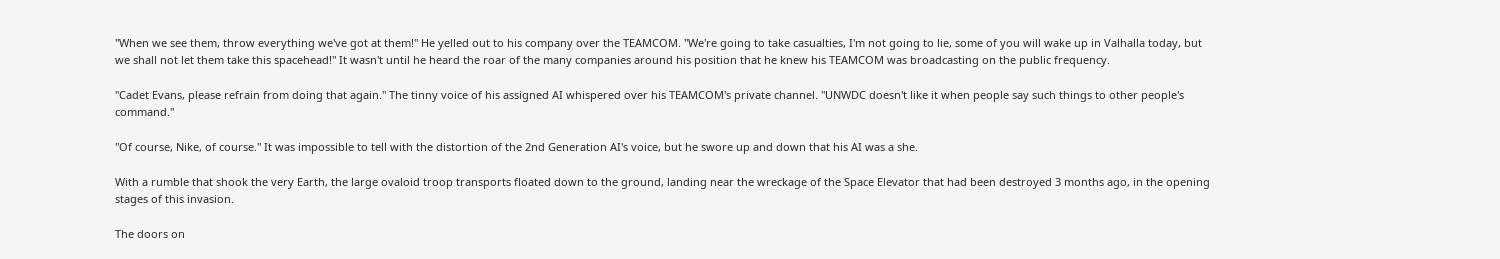"When we see them, throw everything we've got at them!" He yelled out to his company over the TEAMCOM. "We're going to take casualties, I'm not going to lie, some of you will wake up in Valhalla today, but we shall not let them take this spacehead!" It wasn't until he heard the roar of the many companies around his position that he knew his TEAMCOM was broadcasting on the public frequency.

"Cadet Evans, please refrain from doing that again." The tinny voice of his assigned AI whispered over his TEAMCOM's private channel. "UNWDC doesn't like it when people say such things to other people's command."

"Of course, Nike, of course." It was impossible to tell with the distortion of the 2nd Generation AI's voice, but he swore up and down that his AI was a she.

With a rumble that shook the very Earth, the large ovaloid troop transports floated down to the ground, landing near the wreckage of the Space Elevator that had been destroyed 3 months ago, in the opening stages of this invasion.

The doors on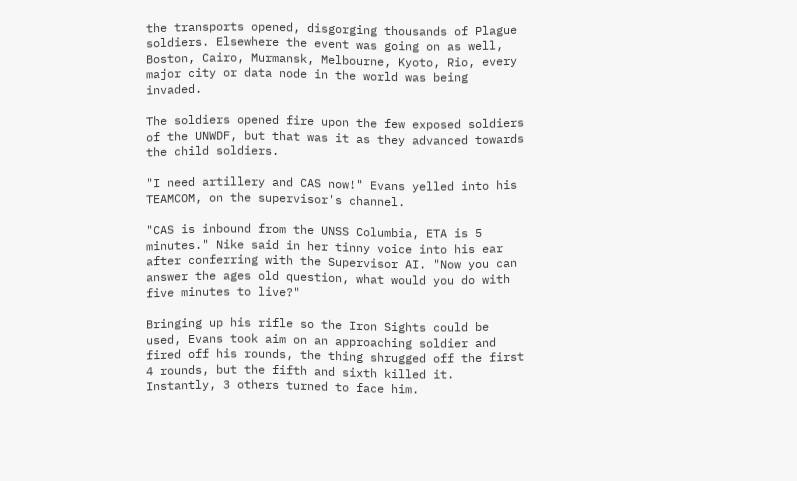the transports opened, disgorging thousands of Plague soldiers. Elsewhere the event was going on as well, Boston, Cairo, Murmansk, Melbourne, Kyoto, Rio, every major city or data node in the world was being invaded.

The soldiers opened fire upon the few exposed soldiers of the UNWDF, but that was it as they advanced towards the child soldiers.

"I need artillery and CAS now!" Evans yelled into his TEAMCOM, on the supervisor's channel.

"CAS is inbound from the UNSS Columbia, ETA is 5 minutes." Nike said in her tinny voice into his ear after conferring with the Supervisor AI. "Now you can answer the ages old question, what would you do with five minutes to live?"

Bringing up his rifle so the Iron Sights could be used, Evans took aim on an approaching soldier and fired off his rounds, the thing shrugged off the first 4 rounds, but the fifth and sixth killed it. Instantly, 3 others turned to face him.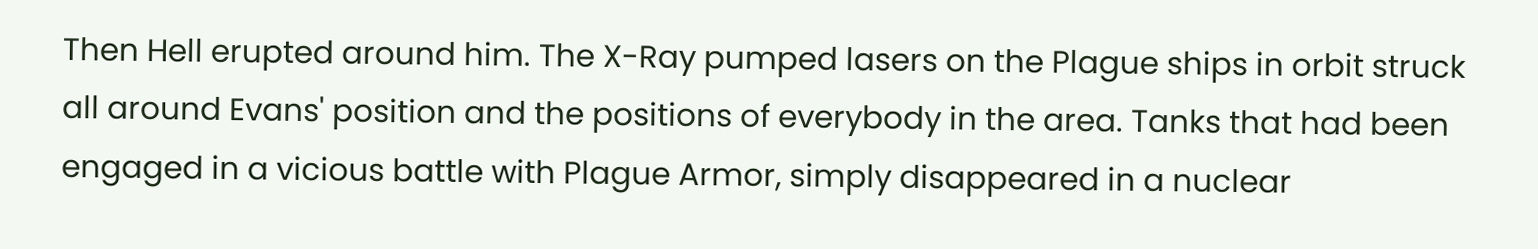Then Hell erupted around him. The X-Ray pumped lasers on the Plague ships in orbit struck all around Evans' position and the positions of everybody in the area. Tanks that had been engaged in a vicious battle with Plague Armor, simply disappeared in a nuclear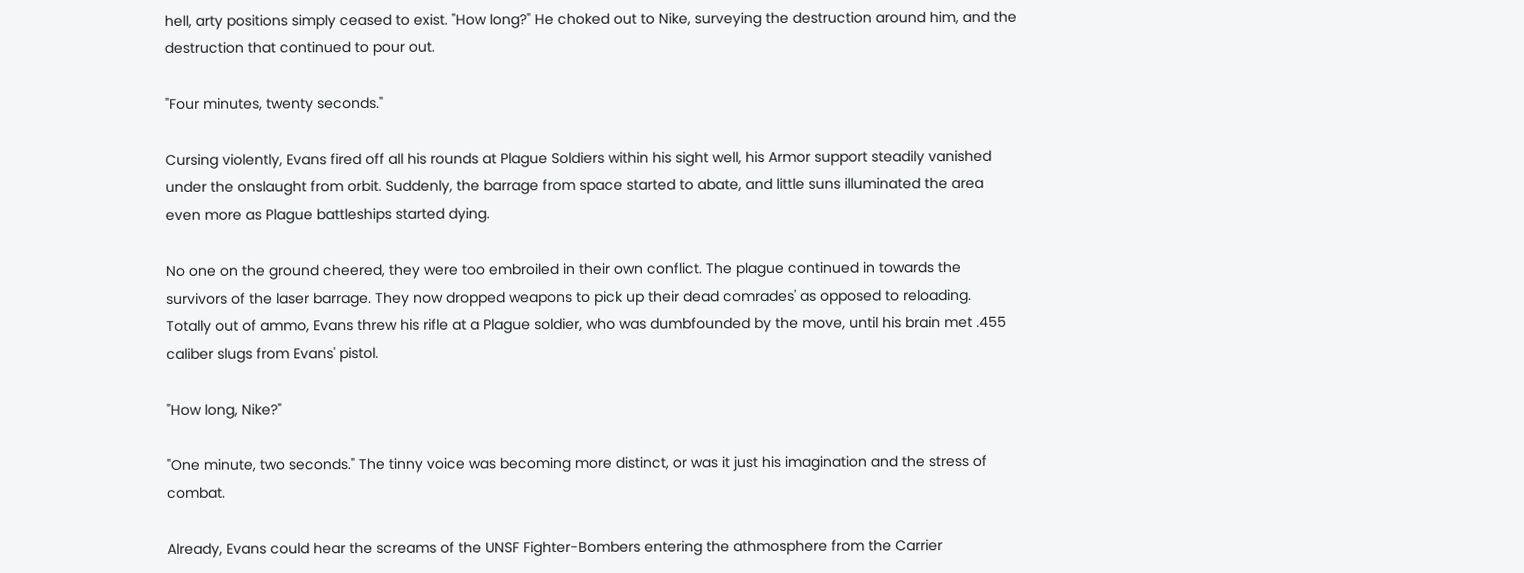hell, arty positions simply ceased to exist. "How long?" He choked out to Nike, surveying the destruction around him, and the destruction that continued to pour out.

"Four minutes, twenty seconds."

Cursing violently, Evans fired off all his rounds at Plague Soldiers within his sight well, his Armor support steadily vanished under the onslaught from orbit. Suddenly, the barrage from space started to abate, and little suns illuminated the area even more as Plague battleships started dying.

No one on the ground cheered, they were too embroiled in their own conflict. The plague continued in towards the survivors of the laser barrage. They now dropped weapons to pick up their dead comrades' as opposed to reloading. Totally out of ammo, Evans threw his rifle at a Plague soldier, who was dumbfounded by the move, until his brain met .455 caliber slugs from Evans' pistol.

"How long, Nike?"

"One minute, two seconds." The tinny voice was becoming more distinct, or was it just his imagination and the stress of combat.

Already, Evans could hear the screams of the UNSF Fighter-Bombers entering the athmosphere from the Carrier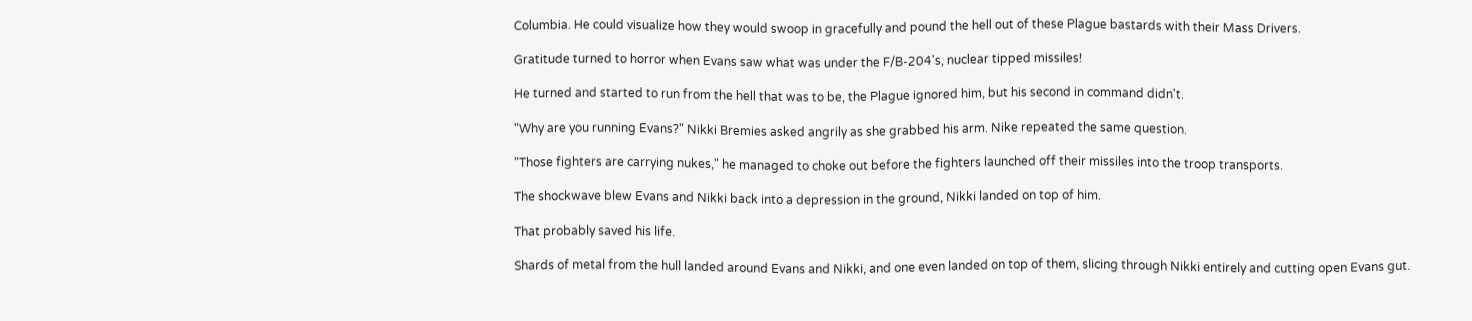Columbia. He could visualize how they would swoop in gracefully and pound the hell out of these Plague bastards with their Mass Drivers.

Gratitude turned to horror when Evans saw what was under the F/B-204's, nuclear tipped missiles!

He turned and started to run from the hell that was to be, the Plague ignored him, but his second in command didn't.

"Why are you running Evans?" Nikki Bremies asked angrily as she grabbed his arm. Nike repeated the same question.

"Those fighters are carrying nukes," he managed to choke out before the fighters launched off their missiles into the troop transports.

The shockwave blew Evans and Nikki back into a depression in the ground, Nikki landed on top of him.

That probably saved his life.

Shards of metal from the hull landed around Evans and Nikki, and one even landed on top of them, slicing through Nikki entirely and cutting open Evans gut.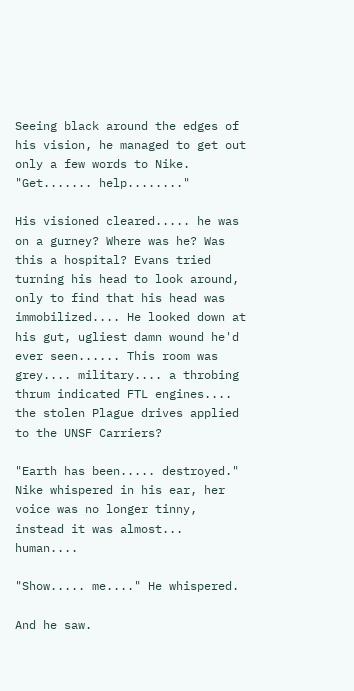Seeing black around the edges of his vision, he managed to get out only a few words to Nike. "Get....... help........"

His visioned cleared..... he was on a gurney? Where was he? Was this a hospital? Evans tried turning his head to look around, only to find that his head was immobilized.... He looked down at his gut, ugliest damn wound he'd ever seen...... This room was grey.... military.... a throbing thrum indicated FTL engines.... the stolen Plague drives applied to the UNSF Carriers?

"Earth has been..... destroyed." Nike whispered in his ear, her voice was no longer tinny, instead it was almost... human....

"Show..... me...." He whispered.

And he saw.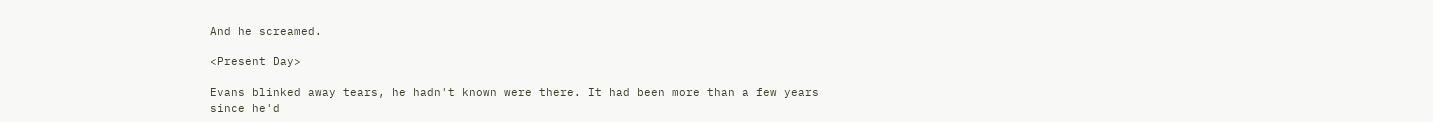And he screamed.

<Present Day>

Evans blinked away tears, he hadn't known were there. It had been more than a few years since he'd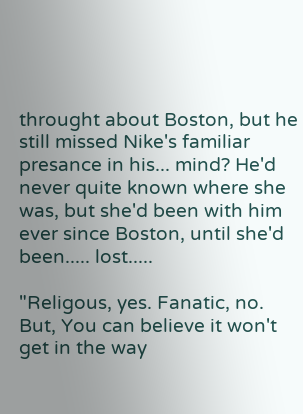throught about Boston, but he still missed Nike's familiar presance in his... mind? He'd never quite known where she was, but she'd been with him ever since Boston, until she'd been..... lost.....

"Religous, yes. Fanatic, no. But, You can believe it won't get in the way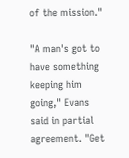of the mission."

"A man's got to have something keeping him going," Evans said in partial agreement. "Get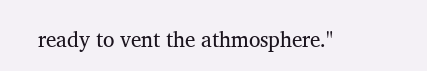ready to vent the athmosphere."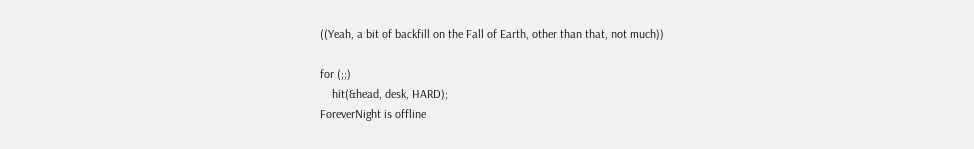((Yeah, a bit of backfill on the Fall of Earth, other than that, not much))

for (;;)
    hit(&head, desk, HARD);
ForeverNight is offline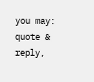you may: quote & reply,